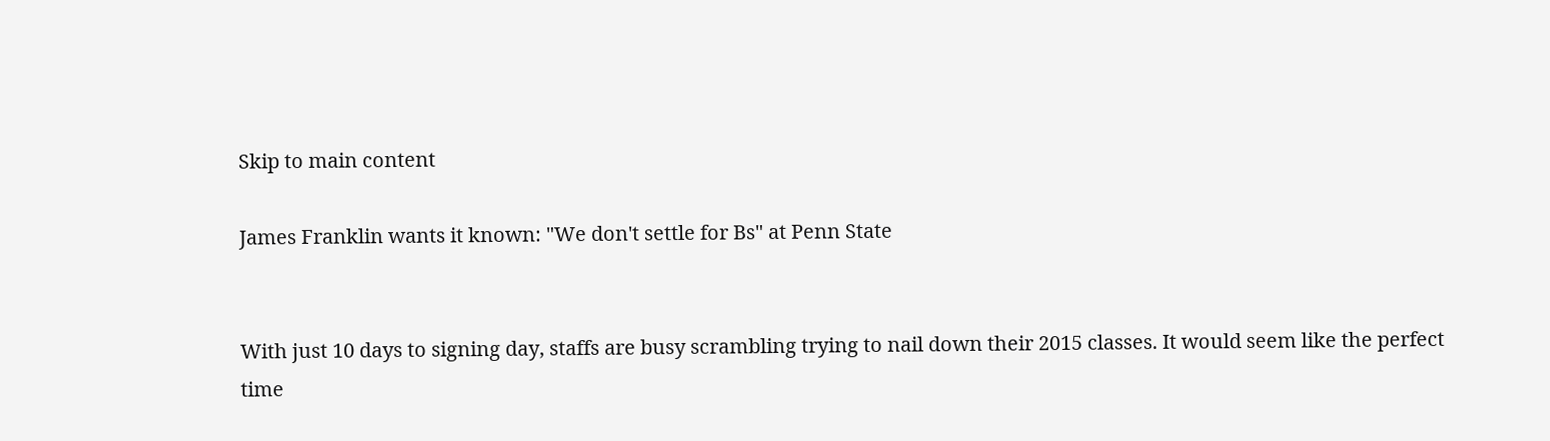Skip to main content

James Franklin wants it known: "We don't settle for Bs" at Penn State


With just 10 days to signing day, staffs are busy scrambling trying to nail down their 2015 classes. It would seem like the perfect time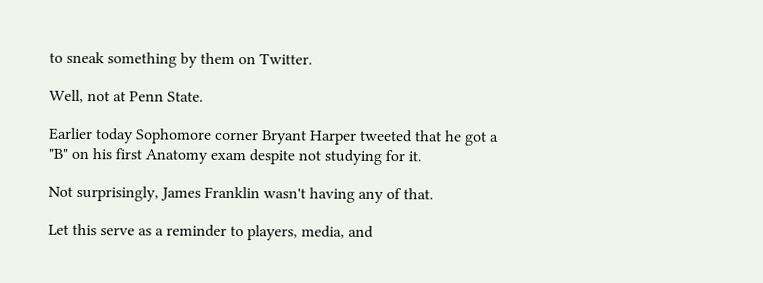to sneak something by them on Twitter.

Well, not at Penn State.

Earlier today Sophomore corner Bryant Harper tweeted that he got a "B" on his first Anatomy exam despite not studying for it.

Not surprisingly, James Franklin wasn't having any of that.

Let this serve as a reminder to players, media, and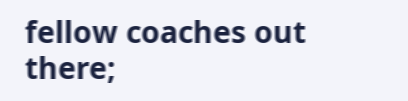fellow coaches out there;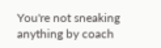You're not sneaking anything by coach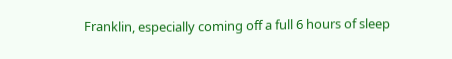Franklin, especially coming off a full 6 hours of sleep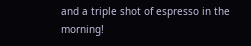and a triple shot of espresso in the morning!